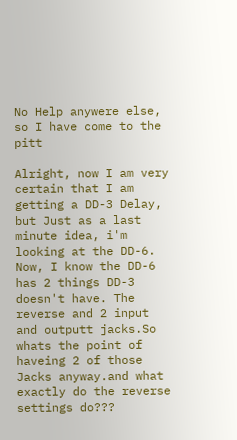No Help anywere else, so I have come to the pitt

Alright, now I am very certain that I am getting a DD-3 Delay, but Just as a last minute idea, i'm looking at the DD-6. Now, I know the DD-6 has 2 things DD-3 doesn't have. The reverse and 2 input and outputt jacks.So whats the point of haveing 2 of those Jacks anyway.and what exactly do the reverse settings do???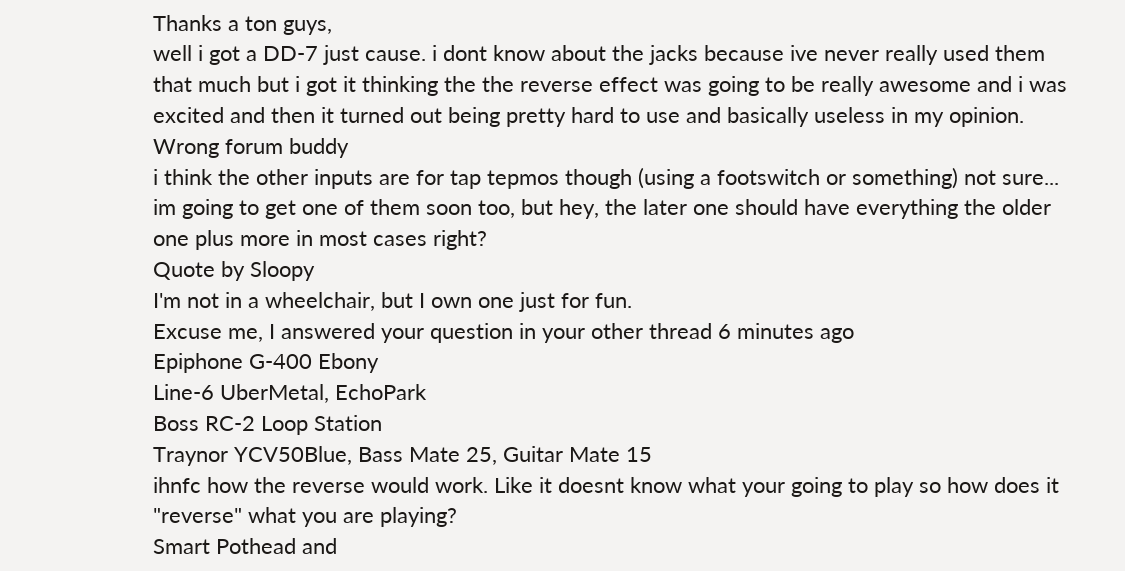Thanks a ton guys,
well i got a DD-7 just cause. i dont know about the jacks because ive never really used them that much but i got it thinking the the reverse effect was going to be really awesome and i was excited and then it turned out being pretty hard to use and basically useless in my opinion.
Wrong forum buddy
i think the other inputs are for tap tepmos though (using a footswitch or something) not sure... im going to get one of them soon too, but hey, the later one should have everything the older one plus more in most cases right?
Quote by Sloopy
I'm not in a wheelchair, but I own one just for fun.
Excuse me, I answered your question in your other thread 6 minutes ago
Epiphone G-400 Ebony
Line-6 UberMetal, EchoPark
Boss RC-2 Loop Station
Traynor YCV50Blue, Bass Mate 25, Guitar Mate 15
ihnfc how the reverse would work. Like it doesnt know what your going to play so how does it "reverse" what you are playing?
Smart Pothead and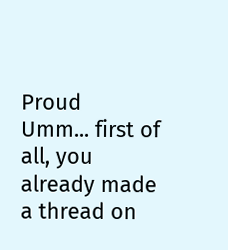Proud
Umm... first of all, you already made a thread on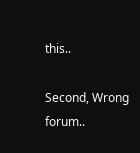this..

Second, Wrong forum..